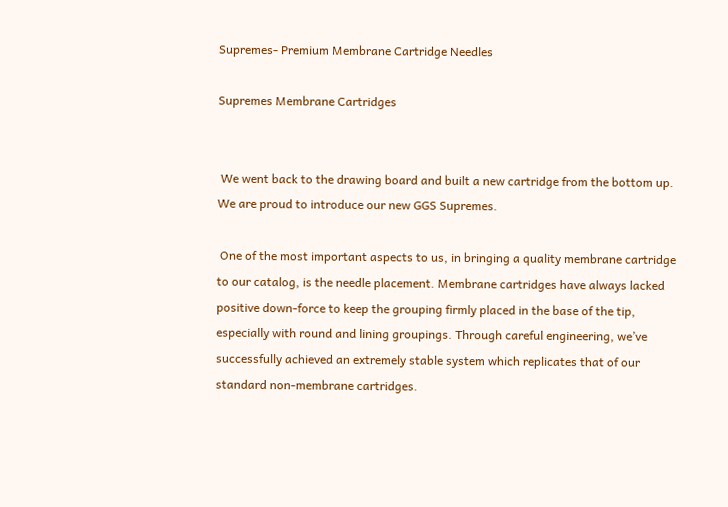Supremes- Premium Membrane Cartridge Needles

Supremes Membrane Cartridges


 We went back to the drawing board and built a new cartridge from the bottom up. We are proud to introduce our new GGS Supremes.

 One of the most important aspects to us, in bringing a quality membrane cartridge to our catalog, is the needle placement. Membrane cartridges have always lacked positive down-force to keep the grouping firmly placed in the base of the tip, especially with round and lining groupings. Through careful engineering, we’ve successfully achieved an extremely stable system which replicates that of our standard non-membrane cartridges.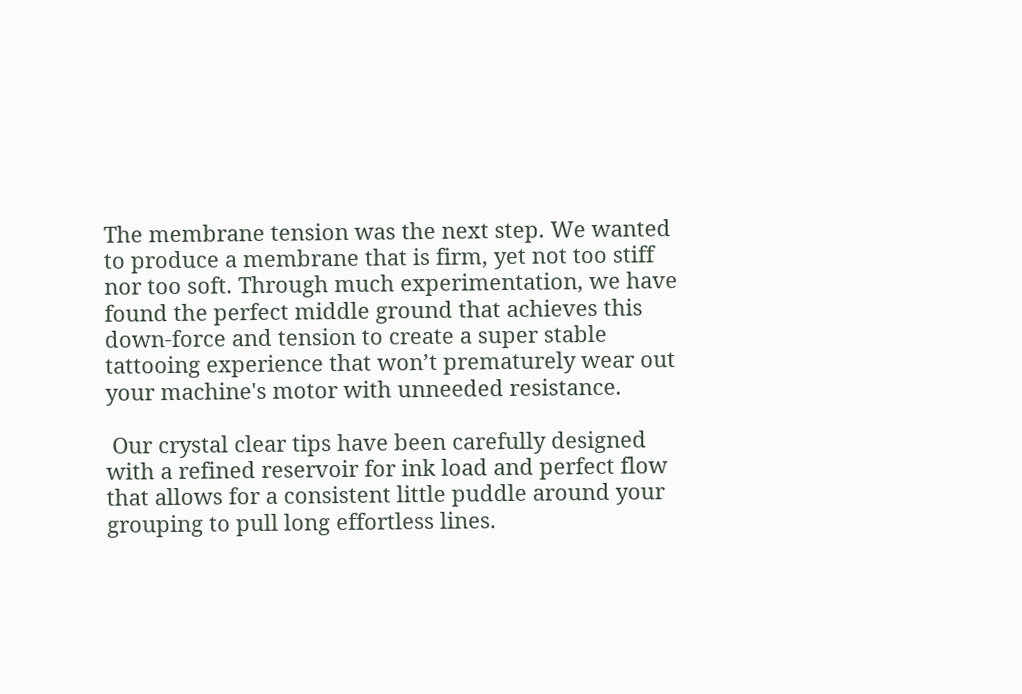The membrane tension was the next step. We wanted to produce a membrane that is firm, yet not too stiff nor too soft. Through much experimentation, we have found the perfect middle ground that achieves this down-force and tension to create a super stable tattooing experience that won’t prematurely wear out your machine's motor with unneeded resistance.

 Our crystal clear tips have been carefully designed with a refined reservoir for ink load and perfect flow that allows for a consistent little puddle around your grouping to pull long effortless lines.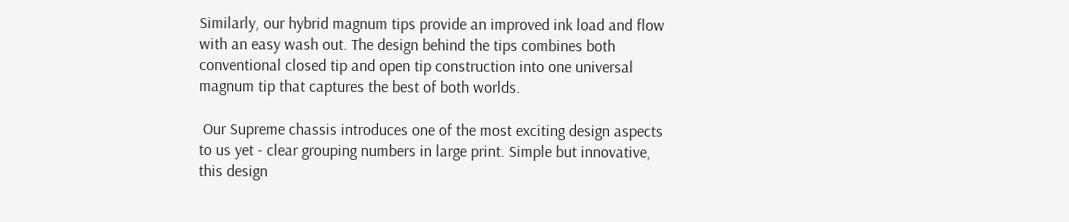Similarly, our hybrid magnum tips provide an improved ink load and flow with an easy wash out. The design behind the tips combines both conventional closed tip and open tip construction into one universal magnum tip that captures the best of both worlds.

 Our Supreme chassis introduces one of the most exciting design aspects to us yet - clear grouping numbers in large print. Simple but innovative, this design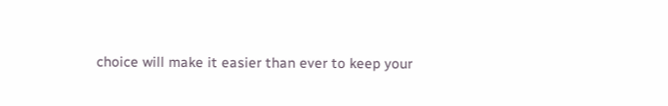choice will make it easier than ever to keep your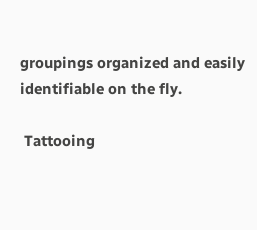groupings organized and easily identifiable on the fly.

 Tattooing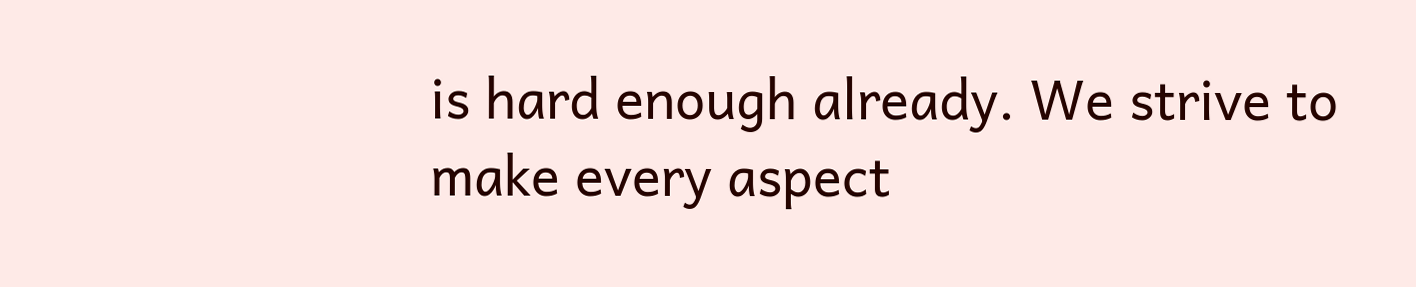is hard enough already. We strive to make every aspect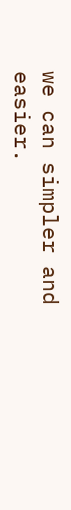we can simpler and easier.